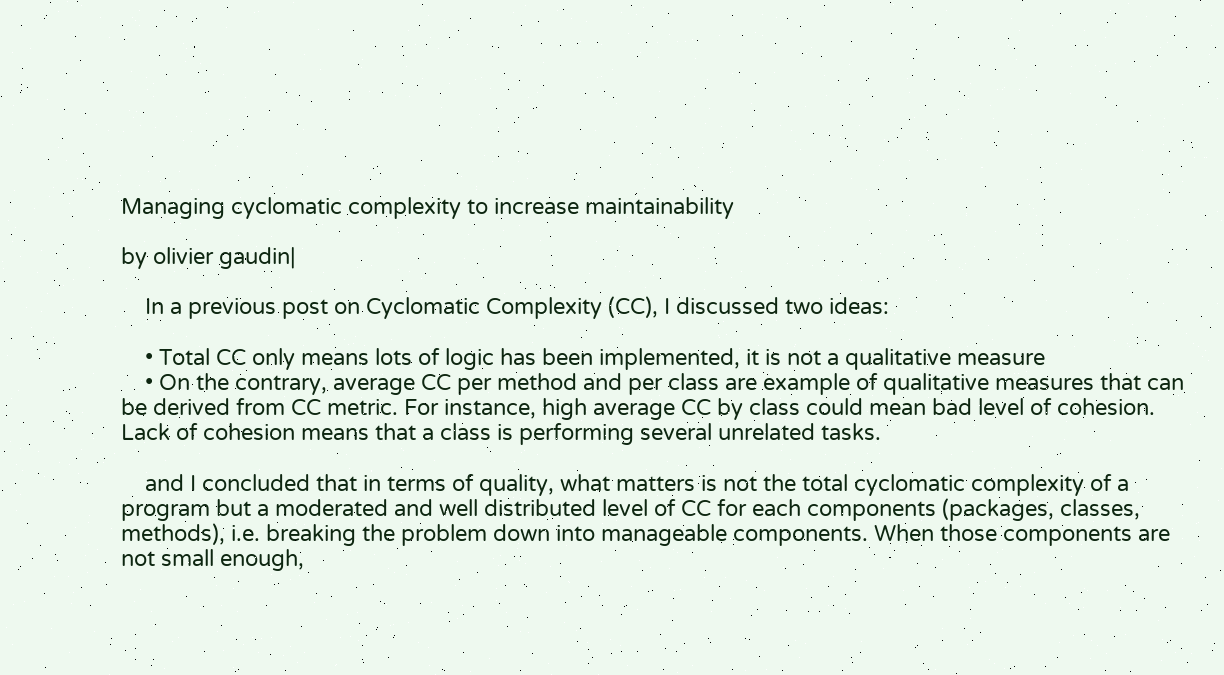Managing cyclomatic complexity to increase maintainability

by olivier gaudin|

    In a previous post on Cyclomatic Complexity (CC), I discussed two ideas:

    • Total CC only means lots of logic has been implemented, it is not a qualitative measure
    • On the contrary, average CC per method and per class are example of qualitative measures that can be derived from CC metric. For instance, high average CC by class could mean bad level of cohesion. Lack of cohesion means that a class is performing several unrelated tasks.

    and I concluded that in terms of quality, what matters is not the total cyclomatic complexity of a program but a moderated and well distributed level of CC for each components (packages, classes, methods), i.e. breaking the problem down into manageable components. When those components are not small enough,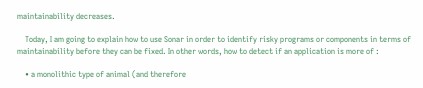maintainability decreases.

    Today, I am going to explain how to use Sonar in order to identify risky programs or components in terms of maintainability before they can be fixed. In other words, how to detect if an application is more of :

    • a monolithic type of animal (and therefore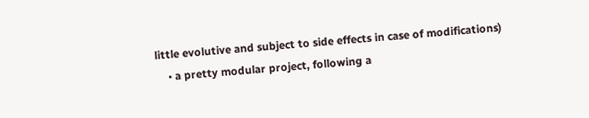little evolutive and subject to side effects in case of modifications)
    • a pretty modular project, following a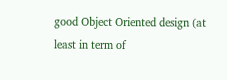good Object Oriented design (at least in term of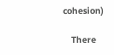cohesion)

    There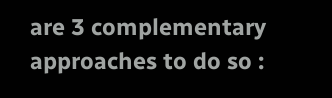are 3 complementary approaches to do so :